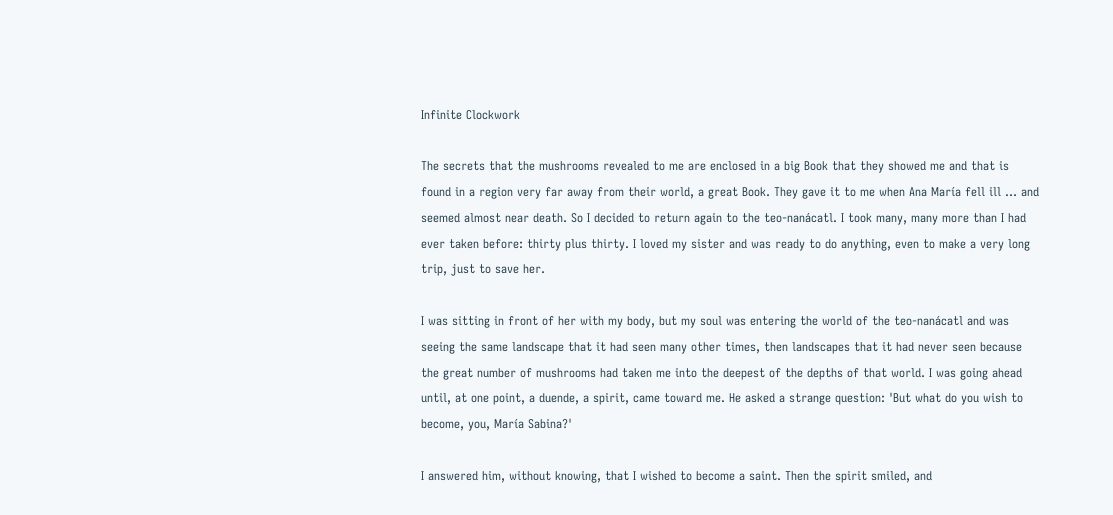Infinite Clockwork

The secrets that the mushrooms revealed to me are enclosed in a big Book that they showed me and that is found in a region very far away from their world, a great Book. They gave it to me when Ana María fell ill ... and seemed almost near death. So I decided to return again to the teo-nanácatl. I took many, many more than I had ever taken before: thirty plus thirty. I loved my sister and was ready to do anything, even to make a very long trip, just to save her.

I was sitting in front of her with my body, but my soul was entering the world of the teo-nanácatl and was seeing the same landscape that it had seen many other times, then landscapes that it had never seen because the great number of mushrooms had taken me into the deepest of the depths of that world. I was going ahead until, at one point, a duende, a spirit, came toward me. He asked a strange question: 'But what do you wish to become, you, María Sabina?'

I answered him, without knowing, that I wished to become a saint. Then the spirit smiled, and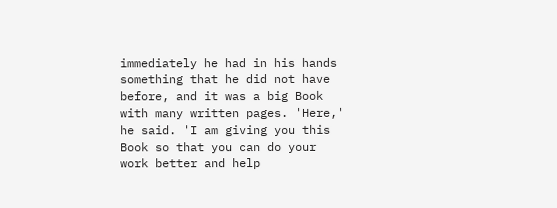immediately he had in his hands something that he did not have before, and it was a big Book with many written pages. 'Here,' he said. 'I am giving you this Book so that you can do your work better and help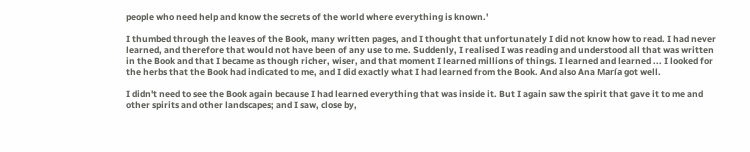people who need help and know the secrets of the world where everything is known.'

I thumbed through the leaves of the Book, many written pages, and I thought that unfortunately I did not know how to read. I had never learned, and therefore that would not have been of any use to me. Suddenly, I realised I was reading and understood all that was written in the Book and that I became as though richer, wiser, and that moment I learned millions of things. I learned and learned ... I looked for the herbs that the Book had indicated to me, and I did exactly what I had learned from the Book. And also Ana María got well.

I didn't need to see the Book again because I had learned everything that was inside it. But I again saw the spirit that gave it to me and other spirits and other landscapes; and I saw, close by,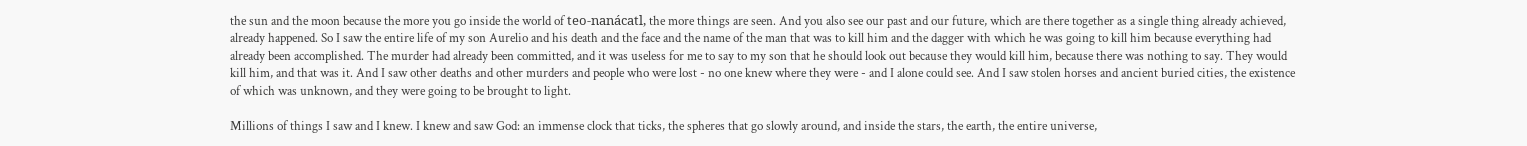the sun and the moon because the more you go inside the world of teo-nanácatl, the more things are seen. And you also see our past and our future, which are there together as a single thing already achieved, already happened. So I saw the entire life of my son Aurelio and his death and the face and the name of the man that was to kill him and the dagger with which he was going to kill him because everything had already been accomplished. The murder had already been committed, and it was useless for me to say to my son that he should look out because they would kill him, because there was nothing to say. They would kill him, and that was it. And I saw other deaths and other murders and people who were lost - no one knew where they were - and I alone could see. And I saw stolen horses and ancient buried cities, the existence of which was unknown, and they were going to be brought to light.

Millions of things I saw and I knew. I knew and saw God: an immense clock that ticks, the spheres that go slowly around, and inside the stars, the earth, the entire universe,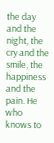the day and the night, the cry and the smile, the happiness and the pain. He who knows to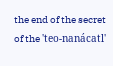the end of the secret of the 'teo-nanácatl'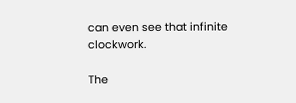can even see that infinite clockwork.

The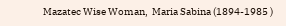Mazatec Wise Woman,  Maria Sabina (1894-1985 )